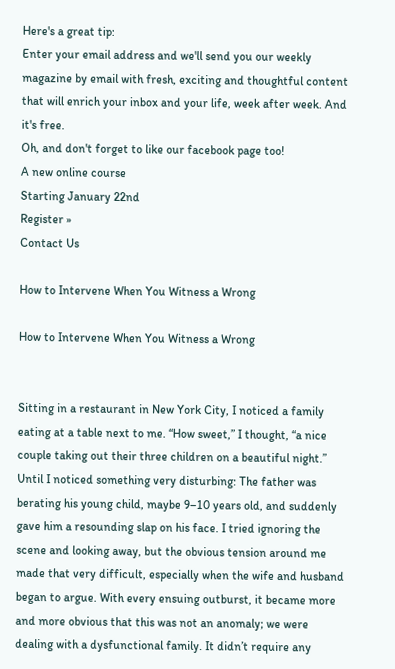Here's a great tip:
Enter your email address and we'll send you our weekly magazine by email with fresh, exciting and thoughtful content that will enrich your inbox and your life, week after week. And it's free.
Oh, and don't forget to like our facebook page too!
A new online course
Starting January 22nd
Register »
Contact Us

How to Intervene When You Witness a Wrong

How to Intervene When You Witness a Wrong


Sitting in a restaurant in New York City, I noticed a family eating at a table next to me. “How sweet,” I thought, “a nice couple taking out their three children on a beautiful night.” Until I noticed something very disturbing: The father was berating his young child, maybe 9–10 years old, and suddenly gave him a resounding slap on his face. I tried ignoring the scene and looking away, but the obvious tension around me made that very difficult, especially when the wife and husband began to argue. With every ensuing outburst, it became more and more obvious that this was not an anomaly; we were dealing with a dysfunctional family. It didn’t require any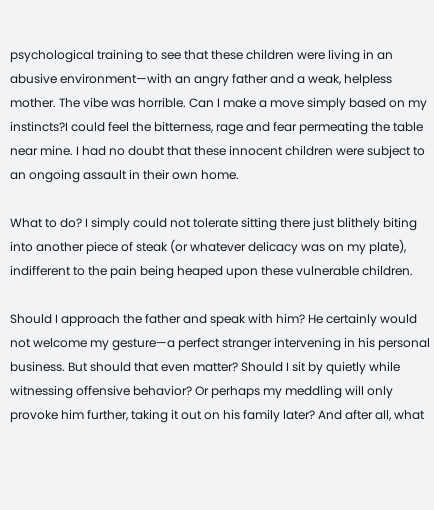psychological training to see that these children were living in an abusive environment—with an angry father and a weak, helpless mother. The vibe was horrible. Can I make a move simply based on my instincts?I could feel the bitterness, rage and fear permeating the table near mine. I had no doubt that these innocent children were subject to an ongoing assault in their own home.

What to do? I simply could not tolerate sitting there just blithely biting into another piece of steak (or whatever delicacy was on my plate), indifferent to the pain being heaped upon these vulnerable children.

Should I approach the father and speak with him? He certainly would not welcome my gesture—a perfect stranger intervening in his personal business. But should that even matter? Should I sit by quietly while witnessing offensive behavior? Or perhaps my meddling will only provoke him further, taking it out on his family later? And after all, what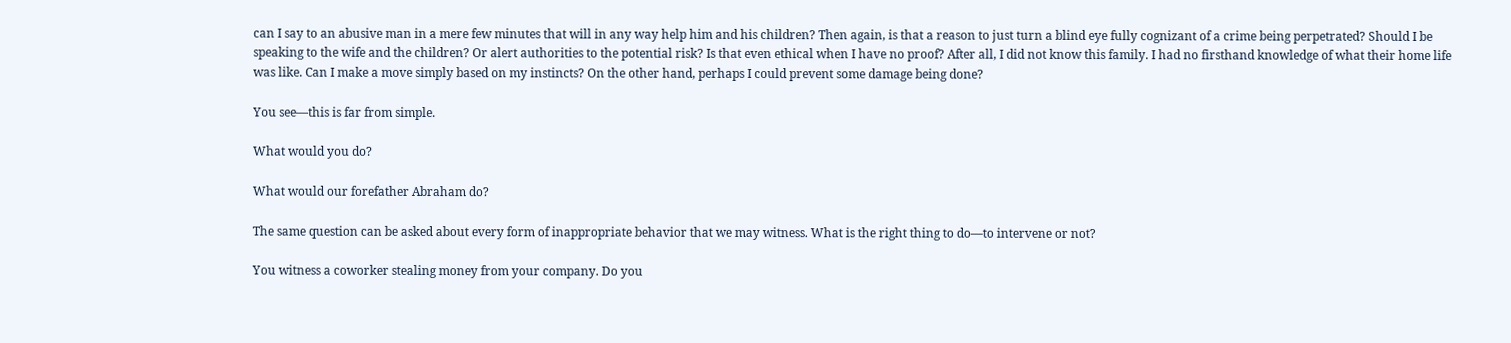can I say to an abusive man in a mere few minutes that will in any way help him and his children? Then again, is that a reason to just turn a blind eye fully cognizant of a crime being perpetrated? Should I be speaking to the wife and the children? Or alert authorities to the potential risk? Is that even ethical when I have no proof? After all, I did not know this family. I had no firsthand knowledge of what their home life was like. Can I make a move simply based on my instincts? On the other hand, perhaps I could prevent some damage being done?

You see—this is far from simple.

What would you do?

What would our forefather Abraham do?

The same question can be asked about every form of inappropriate behavior that we may witness. What is the right thing to do—to intervene or not?

You witness a coworker stealing money from your company. Do you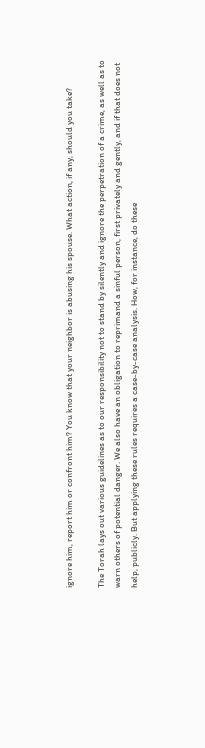ignore him, report him or confront him? You know that your neighbor is abusing his spouse. What action, if any, should you take?

The Torah lays out various guidelines as to our responsibility not to stand by silently and ignore the perpetration of a crime, as well as to warn others of potential danger. We also have an obligation to reprimand a sinful person, first privately and gently, and if that does not help, publicly. But applying these rules requires a case-by-case analysis. How, for instance, do these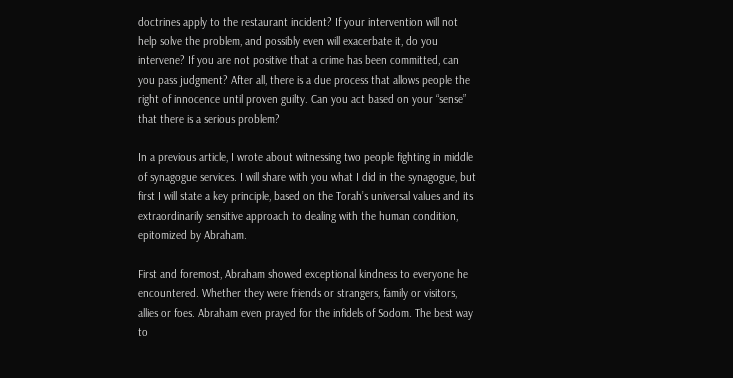doctrines apply to the restaurant incident? If your intervention will not help solve the problem, and possibly even will exacerbate it, do you intervene? If you are not positive that a crime has been committed, can you pass judgment? After all, there is a due process that allows people the right of innocence until proven guilty. Can you act based on your “sense” that there is a serious problem?

In a previous article, I wrote about witnessing two people fighting in middle of synagogue services. I will share with you what I did in the synagogue, but first I will state a key principle, based on the Torah’s universal values and its extraordinarily sensitive approach to dealing with the human condition, epitomized by Abraham.

First and foremost, Abraham showed exceptional kindness to everyone he encountered. Whether they were friends or strangers, family or visitors, allies or foes. Abraham even prayed for the infidels of Sodom. The best way to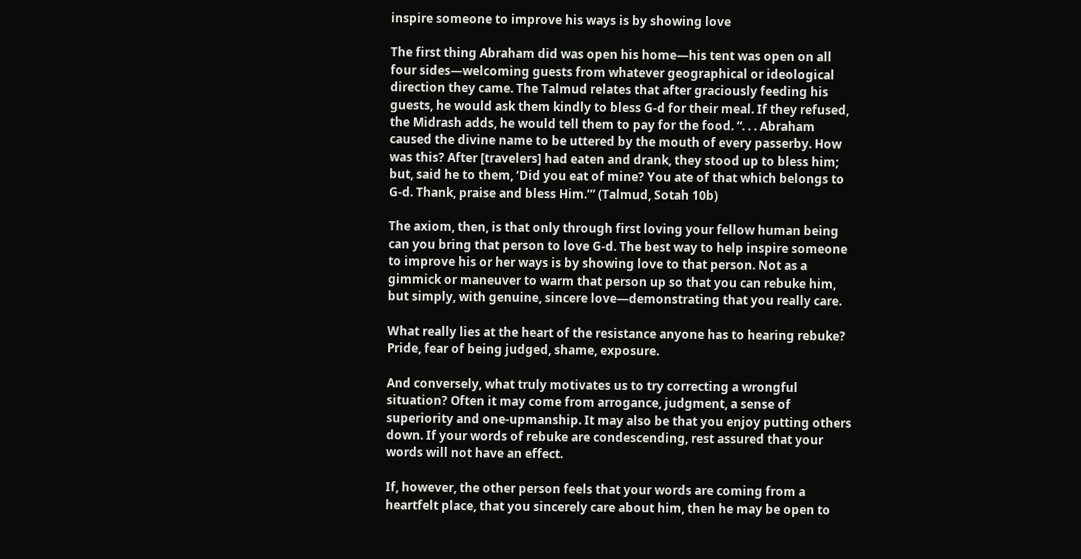inspire someone to improve his ways is by showing love

The first thing Abraham did was open his home—his tent was open on all four sides—welcoming guests from whatever geographical or ideological direction they came. The Talmud relates that after graciously feeding his guests, he would ask them kindly to bless G‑d for their meal. If they refused, the Midrash adds, he would tell them to pay for the food. “. . . Abraham caused the divine name to be uttered by the mouth of every passerby. How was this? After [travelers] had eaten and drank, they stood up to bless him; but, said he to them, ‘Did you eat of mine? You ate of that which belongs to G‑d. Thank, praise and bless Him.’” (Talmud, Sotah 10b)

The axiom, then, is that only through first loving your fellow human being can you bring that person to love G‑d. The best way to help inspire someone to improve his or her ways is by showing love to that person. Not as a gimmick or maneuver to warm that person up so that you can rebuke him, but simply, with genuine, sincere love—demonstrating that you really care.

What really lies at the heart of the resistance anyone has to hearing rebuke? Pride, fear of being judged, shame, exposure.

And conversely, what truly motivates us to try correcting a wrongful situation? Often it may come from arrogance, judgment, a sense of superiority and one-upmanship. It may also be that you enjoy putting others down. If your words of rebuke are condescending, rest assured that your words will not have an effect.

If, however, the other person feels that your words are coming from a heartfelt place, that you sincerely care about him, then he may be open to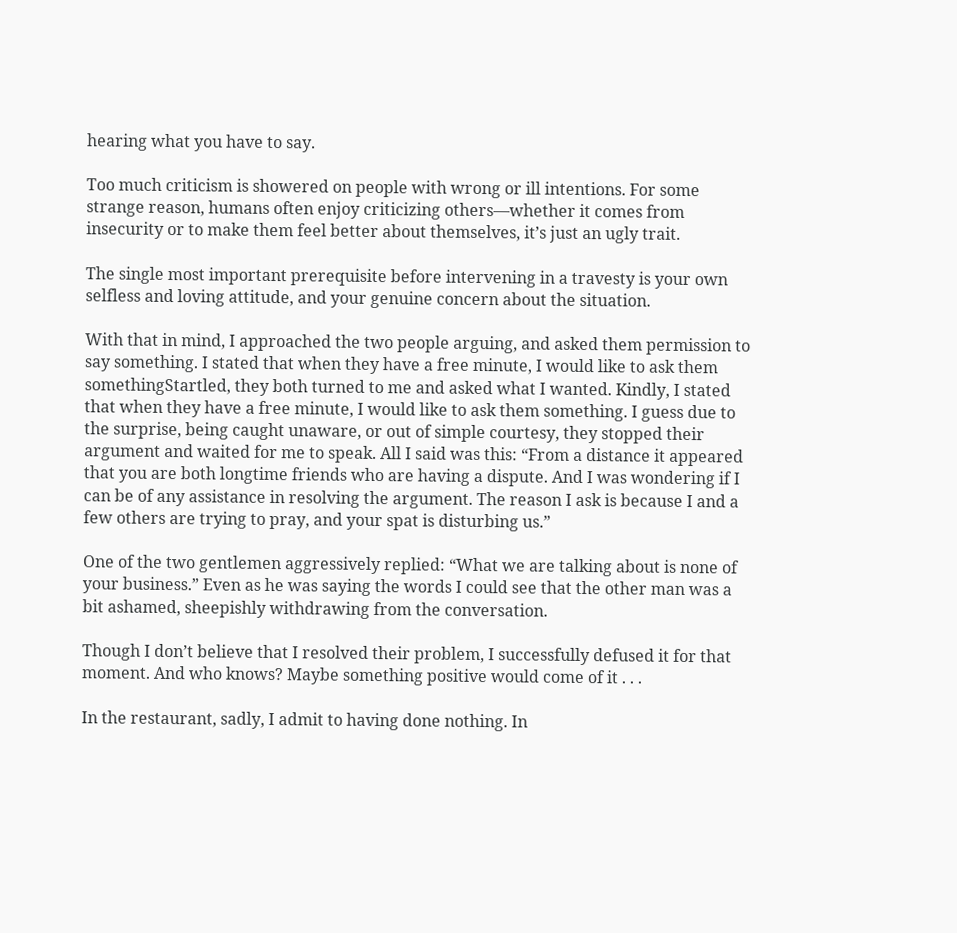hearing what you have to say.

Too much criticism is showered on people with wrong or ill intentions. For some strange reason, humans often enjoy criticizing others—whether it comes from insecurity or to make them feel better about themselves, it’s just an ugly trait.

The single most important prerequisite before intervening in a travesty is your own selfless and loving attitude, and your genuine concern about the situation.

With that in mind, I approached the two people arguing, and asked them permission to say something. I stated that when they have a free minute, I would like to ask them somethingStartled, they both turned to me and asked what I wanted. Kindly, I stated that when they have a free minute, I would like to ask them something. I guess due to the surprise, being caught unaware, or out of simple courtesy, they stopped their argument and waited for me to speak. All I said was this: “From a distance it appeared that you are both longtime friends who are having a dispute. And I was wondering if I can be of any assistance in resolving the argument. The reason I ask is because I and a few others are trying to pray, and your spat is disturbing us.”

One of the two gentlemen aggressively replied: “What we are talking about is none of your business.” Even as he was saying the words I could see that the other man was a bit ashamed, sheepishly withdrawing from the conversation.

Though I don’t believe that I resolved their problem, I successfully defused it for that moment. And who knows? Maybe something positive would come of it . . .

In the restaurant, sadly, I admit to having done nothing. In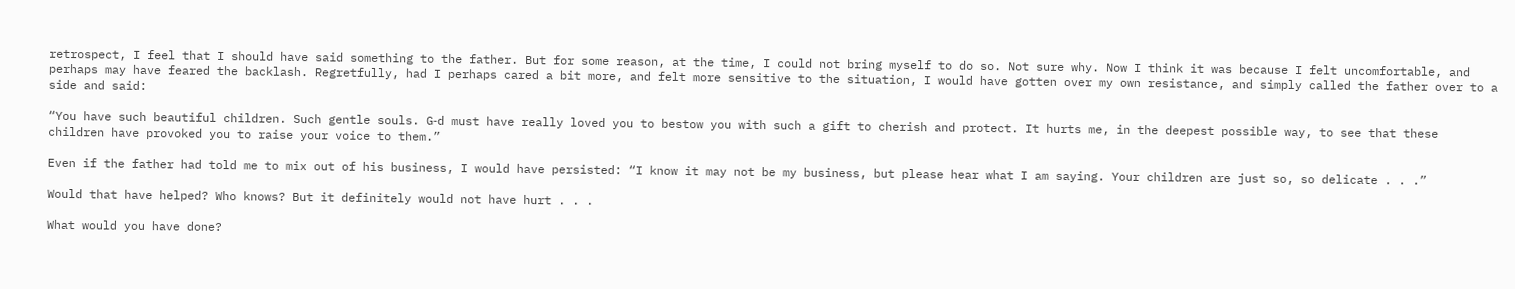retrospect, I feel that I should have said something to the father. But for some reason, at the time, I could not bring myself to do so. Not sure why. Now I think it was because I felt uncomfortable, and perhaps may have feared the backlash. Regretfully, had I perhaps cared a bit more, and felt more sensitive to the situation, I would have gotten over my own resistance, and simply called the father over to a side and said:

“You have such beautiful children. Such gentle souls. G‑d must have really loved you to bestow you with such a gift to cherish and protect. It hurts me, in the deepest possible way, to see that these children have provoked you to raise your voice to them.”

Even if the father had told me to mix out of his business, I would have persisted: “I know it may not be my business, but please hear what I am saying. Your children are just so, so delicate . . .”

Would that have helped? Who knows? But it definitely would not have hurt . . .

What would you have done?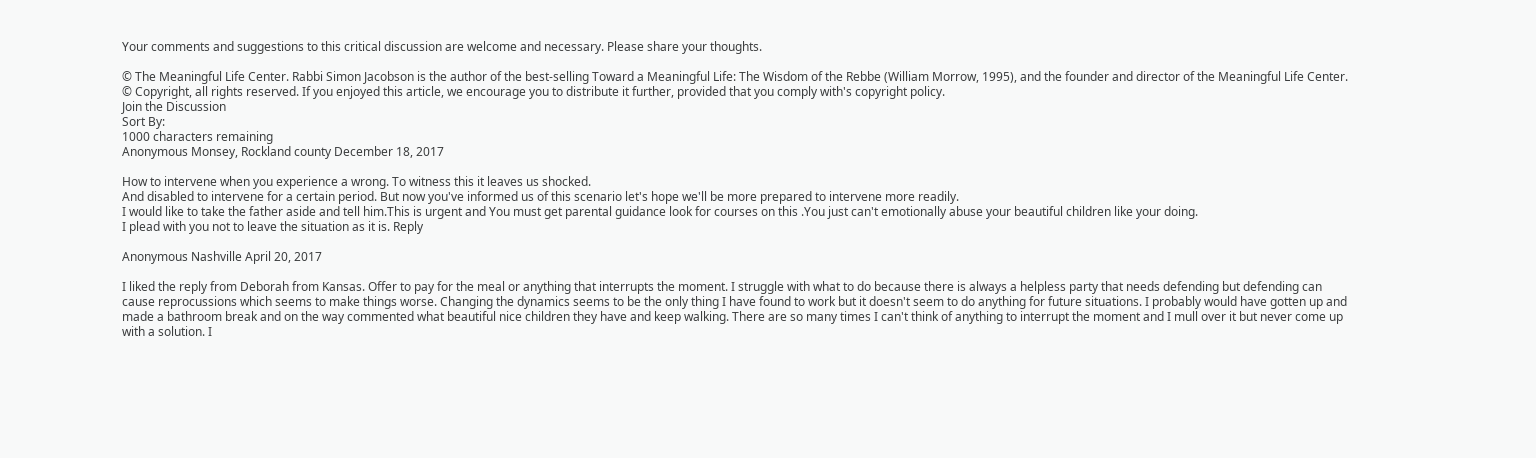Your comments and suggestions to this critical discussion are welcome and necessary. Please share your thoughts.

© The Meaningful Life Center. Rabbi Simon Jacobson is the author of the best-selling Toward a Meaningful Life: The Wisdom of the Rebbe (William Morrow, 1995), and the founder and director of the Meaningful Life Center.
© Copyright, all rights reserved. If you enjoyed this article, we encourage you to distribute it further, provided that you comply with's copyright policy.
Join the Discussion
Sort By:
1000 characters remaining
Anonymous Monsey, Rockland county December 18, 2017

How to intervene when you experience a wrong. To witness this it leaves us shocked.
And disabled to intervene for a certain period. But now you've informed us of this scenario let's hope we'll be more prepared to intervene more readily.
I would like to take the father aside and tell him.This is urgent and You must get parental guidance look for courses on this .You just can't emotionally abuse your beautiful children like your doing.
I plead with you not to leave the situation as it is. Reply

Anonymous Nashville April 20, 2017

I liked the reply from Deborah from Kansas. Offer to pay for the meal or anything that interrupts the moment. I struggle with what to do because there is always a helpless party that needs defending but defending can cause reprocussions which seems to make things worse. Changing the dynamics seems to be the only thing I have found to work but it doesn't seem to do anything for future situations. I probably would have gotten up and made a bathroom break and on the way commented what beautiful nice children they have and keep walking. There are so many times I can't think of anything to interrupt the moment and I mull over it but never come up with a solution. I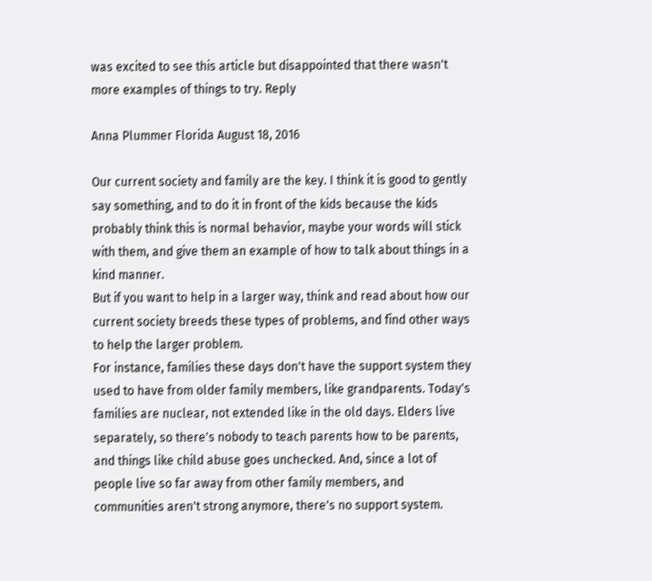was excited to see this article but disappointed that there wasn't more examples of things to try. Reply

Anna Plummer Florida August 18, 2016

Our current society and family are the key. I think it is good to gently say something, and to do it in front of the kids because the kids probably think this is normal behavior, maybe your words will stick with them, and give them an example of how to talk about things in a kind manner.
But if you want to help in a larger way, think and read about how our current society breeds these types of problems, and find other ways to help the larger problem.
For instance, families these days don't have the support system they used to have from older family members, like grandparents. Today's families are nuclear, not extended like in the old days. Elders live separately, so there's nobody to teach parents how to be parents, and things like child abuse goes unchecked. And, since a lot of people live so far away from other family members, and communities aren't strong anymore, there's no support system.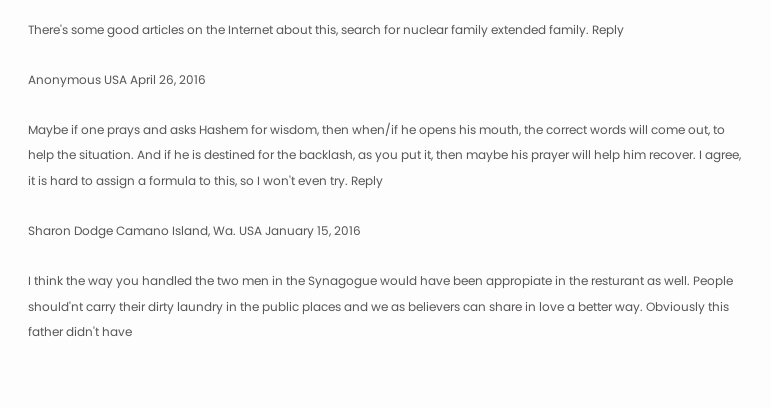There's some good articles on the Internet about this, search for nuclear family extended family. Reply

Anonymous USA April 26, 2016

Maybe if one prays and asks Hashem for wisdom, then when/if he opens his mouth, the correct words will come out, to help the situation. And if he is destined for the backlash, as you put it, then maybe his prayer will help him recover. I agree, it is hard to assign a formula to this, so I won't even try. Reply

Sharon Dodge Camano Island, Wa. USA January 15, 2016

I think the way you handled the two men in the Synagogue would have been appropiate in the resturant as well. People should'nt carry their dirty laundry in the public places and we as believers can share in love a better way. Obviously this father didn't have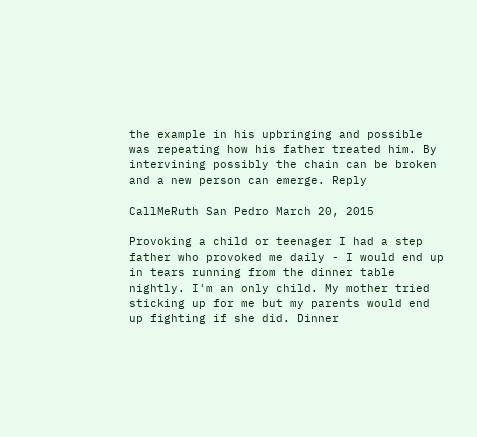the example in his upbringing and possible was repeating how his father treated him. By intervining possibly the chain can be broken and a new person can emerge. Reply

CallMeRuth San Pedro March 20, 2015

Provoking a child or teenager I had a step father who provoked me daily - I would end up in tears running from the dinner table nightly. I'm an only child. My mother tried sticking up for me but my parents would end up fighting if she did. Dinner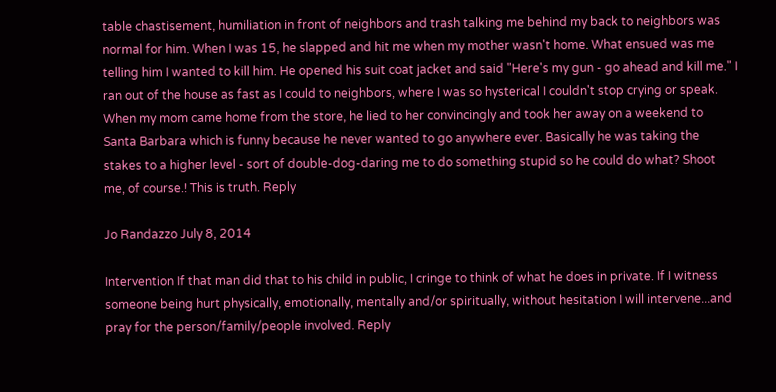table chastisement, humiliation in front of neighbors and trash talking me behind my back to neighbors was normal for him. When I was 15, he slapped and hit me when my mother wasn't home. What ensued was me telling him I wanted to kill him. He opened his suit coat jacket and said "Here's my gun - go ahead and kill me." I ran out of the house as fast as I could to neighbors, where I was so hysterical I couldn't stop crying or speak. When my mom came home from the store, he lied to her convincingly and took her away on a weekend to Santa Barbara which is funny because he never wanted to go anywhere ever. Basically he was taking the stakes to a higher level - sort of double-dog-daring me to do something stupid so he could do what? Shoot me, of course.! This is truth. Reply

Jo Randazzo July 8, 2014

Intervention If that man did that to his child in public, I cringe to think of what he does in private. If I witness someone being hurt physically, emotionally, mentally and/or spiritually, without hesitation I will intervene...and pray for the person/family/people involved. Reply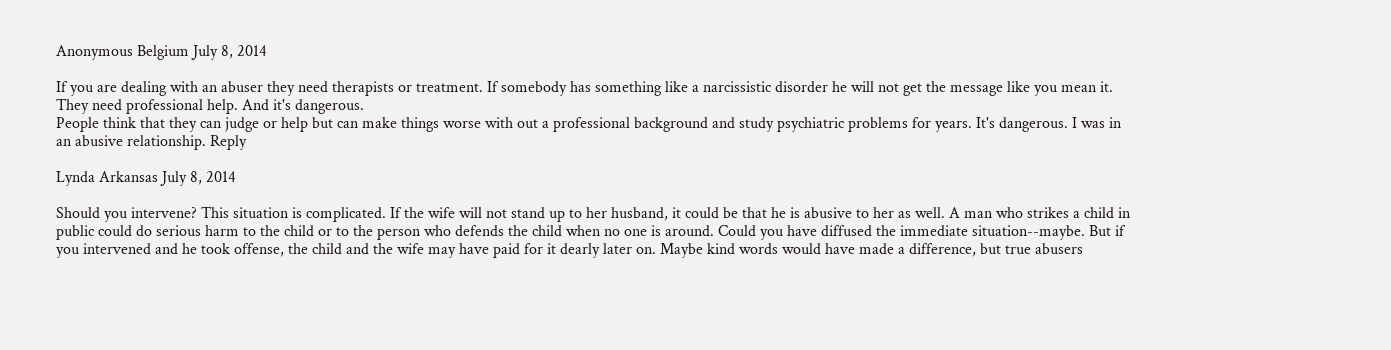Anonymous Belgium July 8, 2014

If you are dealing with an abuser they need therapists or treatment. If somebody has something like a narcissistic disorder he will not get the message like you mean it. They need professional help. And it's dangerous.
People think that they can judge or help but can make things worse with out a professional background and study psychiatric problems for years. It's dangerous. I was in an abusive relationship. Reply

Lynda Arkansas July 8, 2014

Should you intervene? This situation is complicated. If the wife will not stand up to her husband, it could be that he is abusive to her as well. A man who strikes a child in public could do serious harm to the child or to the person who defends the child when no one is around. Could you have diffused the immediate situation--maybe. But if you intervened and he took offense, the child and the wife may have paid for it dearly later on. Maybe kind words would have made a difference, but true abusers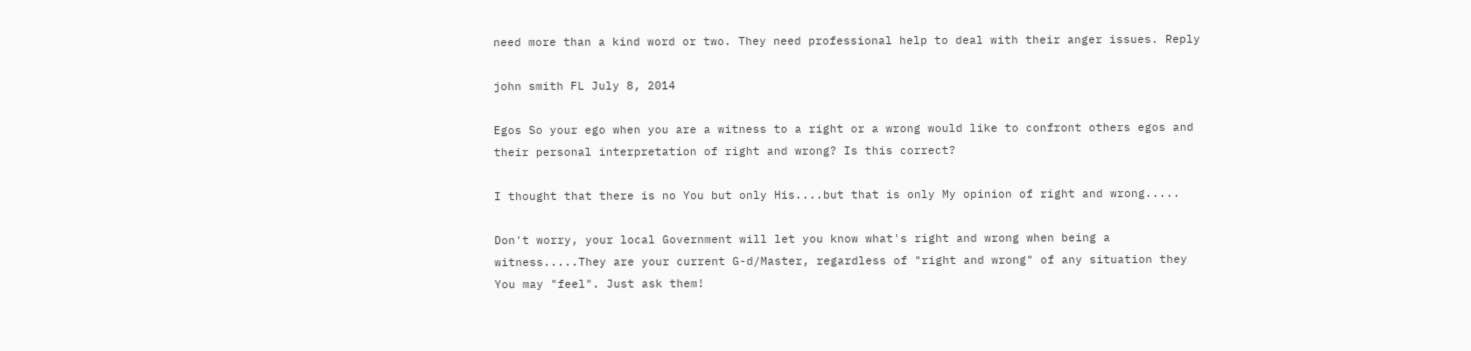need more than a kind word or two. They need professional help to deal with their anger issues. Reply

john smith FL July 8, 2014

Egos So your ego when you are a witness to a right or a wrong would like to confront others egos and their personal interpretation of right and wrong? Is this correct?

I thought that there is no You but only His....but that is only My opinion of right and wrong.....

Don't worry, your local Government will let you know what's right and wrong when being a witness.....They are your current G-d/Master, regardless of "right and wrong" of any situation they You may "feel". Just ask them!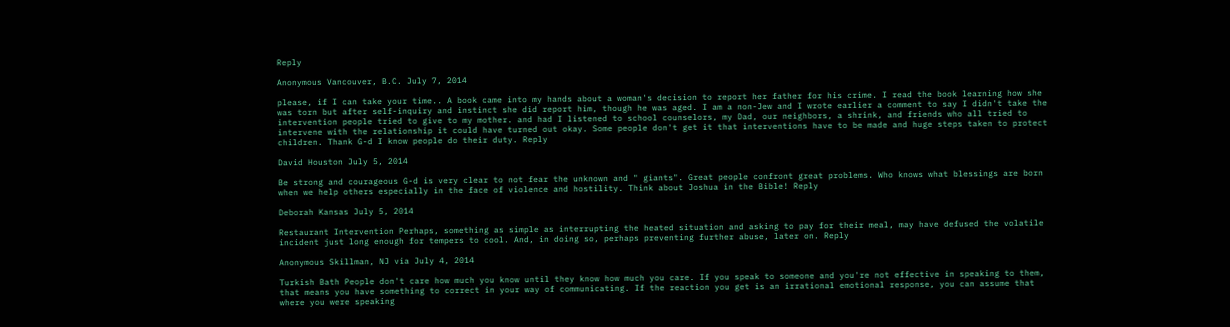Reply

Anonymous Vancouver, B.C. July 7, 2014

please, if I can take your time.. A book came into my hands about a woman's decision to report her father for his crime. I read the book learning how she was torn but after self-inquiry and instinct she did report him, though he was aged. I am a non-Jew and I wrote earlier a comment to say I didn't take the intervention people tried to give to my mother. and had I listened to school counselors, my Dad, our neighbors, a shrink, and friends who all tried to intervene with the relationship it could have turned out okay. Some people don't get it that interventions have to be made and huge steps taken to protect children. Thank G-d I know people do their duty. Reply

David Houston July 5, 2014

Be strong and courageous G-d is very clear to not fear the unknown and " giants". Great people confront great problems. Who knows what blessings are born when we help others especially in the face of violence and hostility. Think about Joshua in the Bible! Reply

Deborah Kansas July 5, 2014

Restaurant Intervention Perhaps, something as simple as interrupting the heated situation and asking to pay for their meal, may have defused the volatile incident just long enough for tempers to cool. And, in doing so, perhaps preventing further abuse, later on. Reply

Anonymous Skillman, NJ via July 4, 2014

Turkish Bath People don't care how much you know until they know how much you care. If you speak to someone and you're not effective in speaking to them, that means you have something to correct in your way of communicating. If the reaction you get is an irrational emotional response, you can assume that where you were speaking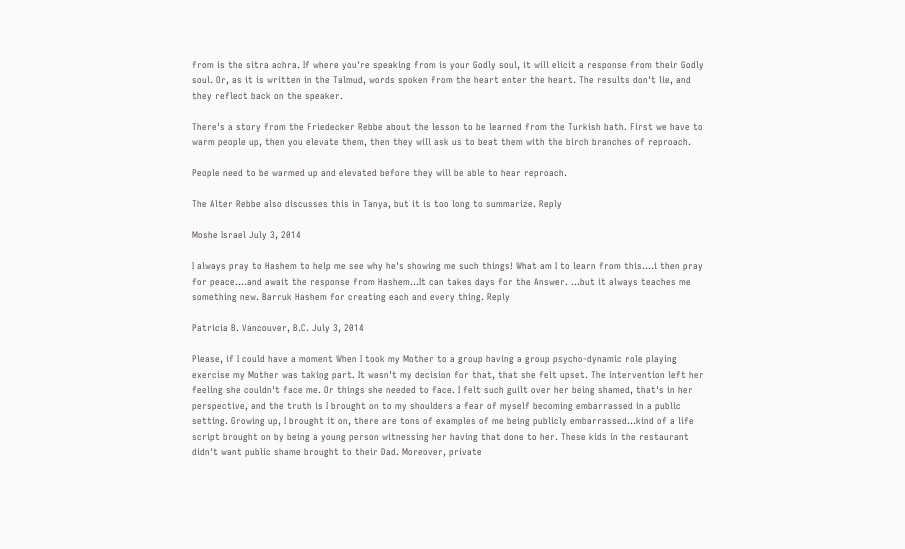from is the sitra achra. If where you're speaking from is your Godly soul, it will elicit a response from their Godly soul. Or, as it is written in the Talmud, words spoken from the heart enter the heart. The results don't lie, and they reflect back on the speaker.

There's a story from the Friedecker Rebbe about the lesson to be learned from the Turkish bath. First we have to warm people up, then you elevate them, then they will ask us to beat them with the birch branches of reproach.

People need to be warmed up and elevated before they will be able to hear reproach.

The Alter Rebbe also discusses this in Tanya, but it is too long to summarize. Reply

Moshe Israel July 3, 2014

I always pray to Hashem to help me see why he's showing me such things! What am I to learn from this....i then pray for peace....and await the response from Hashem...It can takes days for the Answer. ...but it always teaches me something new. Barruk Hashem for creating each and every thing. Reply

Patricia B. Vancouver, B.C. July 3, 2014

Please, if I could have a moment When I took my Mother to a group having a group psycho-dynamic role playing exercise my Mother was taking part. It wasn't my decision for that, that she felt upset. The intervention left her feeling she couldn't face me. Or things she needed to face. I felt such guilt over her being shamed, that's in her perspective, and the truth is I brought on to my shoulders a fear of myself becoming embarrassed in a public setting. Growing up, I brought it on, there are tons of examples of me being publicly embarrassed...kind of a life script brought on by being a young person witnessing her having that done to her. These kids in the restaurant didn't want public shame brought to their Dad. Moreover, private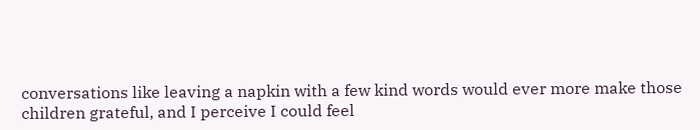conversations like leaving a napkin with a few kind words would ever more make those children grateful, and I perceive I could feel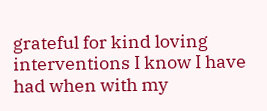grateful for kind loving interventions I know I have had when with my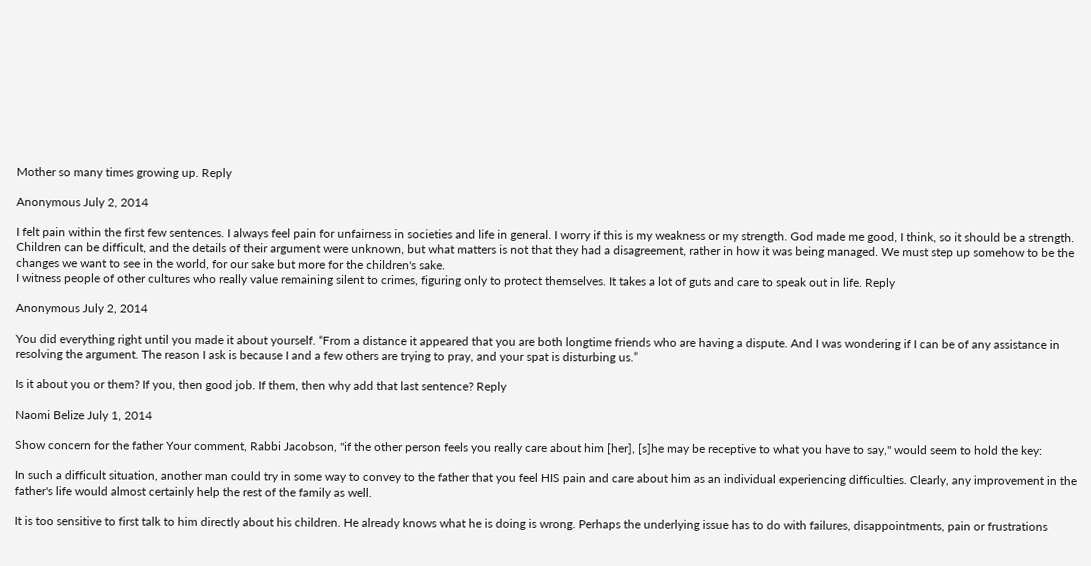Mother so many times growing up. Reply

Anonymous July 2, 2014

I felt pain within the first few sentences. I always feel pain for unfairness in societies and life in general. I worry if this is my weakness or my strength. God made me good, I think, so it should be a strength. Children can be difficult, and the details of their argument were unknown, but what matters is not that they had a disagreement, rather in how it was being managed. We must step up somehow to be the changes we want to see in the world, for our sake but more for the children's sake.
I witness people of other cultures who really value remaining silent to crimes, figuring only to protect themselves. It takes a lot of guts and care to speak out in life. Reply

Anonymous July 2, 2014

You did everything right until you made it about yourself. “From a distance it appeared that you are both longtime friends who are having a dispute. And I was wondering if I can be of any assistance in resolving the argument. The reason I ask is because I and a few others are trying to pray, and your spat is disturbing us.”

Is it about you or them? If you, then good job. If them, then why add that last sentence? Reply

Naomi Belize July 1, 2014

Show concern for the father Your comment, Rabbi Jacobson, "if the other person feels you really care about him [her], [s]he may be receptive to what you have to say," would seem to hold the key:

In such a difficult situation, another man could try in some way to convey to the father that you feel HIS pain and care about him as an individual experiencing difficulties. Clearly, any improvement in the father's life would almost certainly help the rest of the family as well.

It is too sensitive to first talk to him directly about his children. He already knows what he is doing is wrong. Perhaps the underlying issue has to do with failures, disappointments, pain or frustrations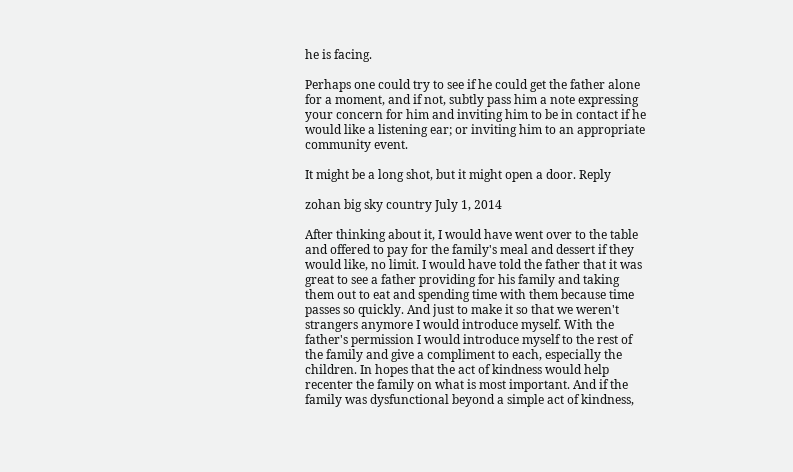he is facing.

Perhaps one could try to see if he could get the father alone for a moment, and if not, subtly pass him a note expressing your concern for him and inviting him to be in contact if he would like a listening ear; or inviting him to an appropriate community event.

It might be a long shot, but it might open a door. Reply

zohan big sky country July 1, 2014

After thinking about it, I would have went over to the table and offered to pay for the family's meal and dessert if they would like, no limit. I would have told the father that it was great to see a father providing for his family and taking them out to eat and spending time with them because time passes so quickly. And just to make it so that we weren't strangers anymore I would introduce myself. With the father's permission I would introduce myself to the rest of the family and give a compliment to each, especially the children. In hopes that the act of kindness would help recenter the family on what is most important. And if the family was dysfunctional beyond a simple act of kindness,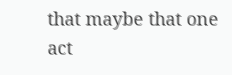that maybe that one act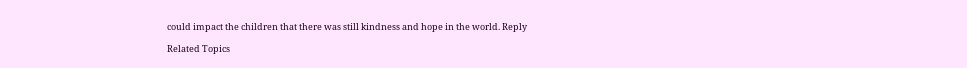could impact the children that there was still kindness and hope in the world. Reply

Related Topics